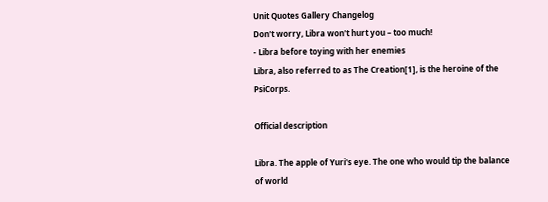Unit Quotes Gallery Changelog
Don't worry, Libra won't hurt you – too much!
- Libra before toying with her enemies
Libra, also referred to as The Creation[1], is the heroine of the PsiCorps.

Official description

Libra. The apple of Yuri's eye. The one who would tip the balance of world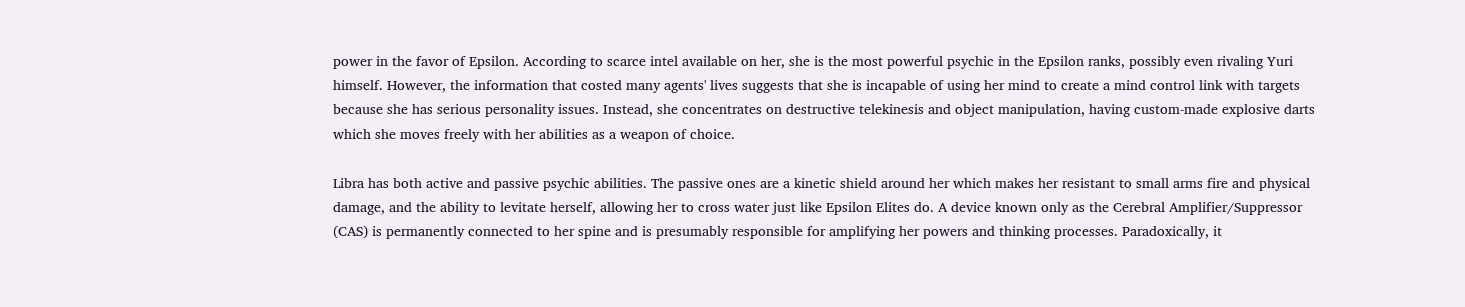power in the favor of Epsilon. According to scarce intel available on her, she is the most powerful psychic in the Epsilon ranks, possibly even rivaling Yuri himself. However, the information that costed many agents' lives suggests that she is incapable of using her mind to create a mind control link with targets because she has serious personality issues. Instead, she concentrates on destructive telekinesis and object manipulation, having custom-made explosive darts which she moves freely with her abilities as a weapon of choice.

Libra has both active and passive psychic abilities. The passive ones are a kinetic shield around her which makes her resistant to small arms fire and physical damage, and the ability to levitate herself, allowing her to cross water just like Epsilon Elites do. A device known only as the Cerebral Amplifier/Suppressor (CAS) is permanently connected to her spine and is presumably responsible for amplifying her powers and thinking processes. Paradoxically, it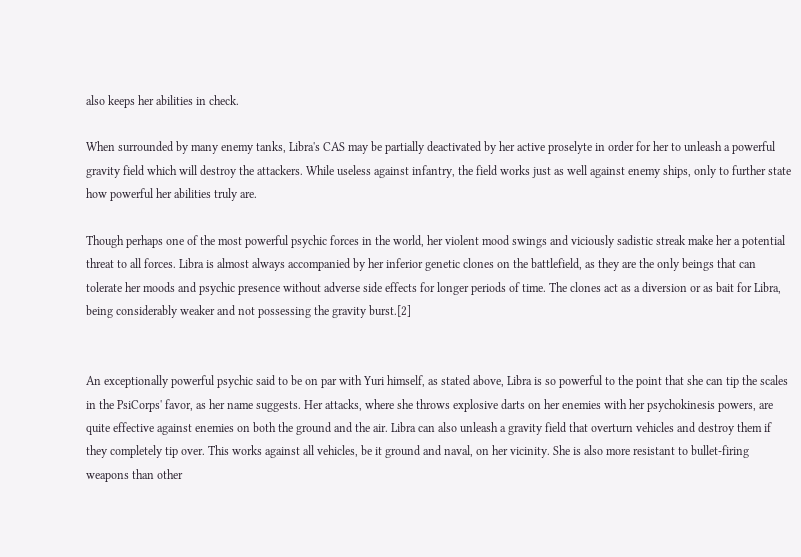also keeps her abilities in check.

When surrounded by many enemy tanks, Libra's CAS may be partially deactivated by her active proselyte in order for her to unleash a powerful gravity field which will destroy the attackers. While useless against infantry, the field works just as well against enemy ships, only to further state how powerful her abilities truly are.

Though perhaps one of the most powerful psychic forces in the world, her violent mood swings and viciously sadistic streak make her a potential threat to all forces. Libra is almost always accompanied by her inferior genetic clones on the battlefield, as they are the only beings that can tolerate her moods and psychic presence without adverse side effects for longer periods of time. The clones act as a diversion or as bait for Libra, being considerably weaker and not possessing the gravity burst.[2]


An exceptionally powerful psychic said to be on par with Yuri himself, as stated above, Libra is so powerful to the point that she can tip the scales in the PsiCorps' favor, as her name suggests. Her attacks, where she throws explosive darts on her enemies with her psychokinesis powers, are quite effective against enemies on both the ground and the air. Libra can also unleash a gravity field that overturn vehicles and destroy them if they completely tip over. This works against all vehicles, be it ground and naval, on her vicinity. She is also more resistant to bullet-firing weapons than other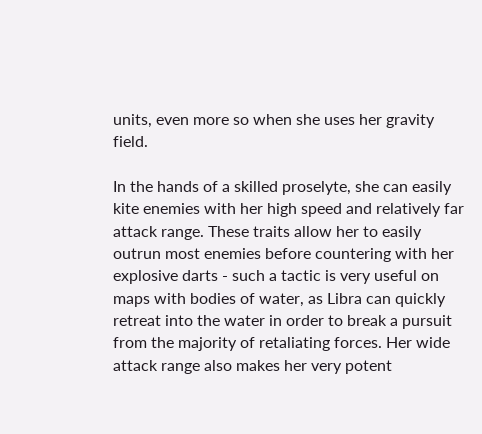units, even more so when she uses her gravity field.

In the hands of a skilled proselyte, she can easily kite enemies with her high speed and relatively far attack range. These traits allow her to easily outrun most enemies before countering with her explosive darts - such a tactic is very useful on maps with bodies of water, as Libra can quickly retreat into the water in order to break a pursuit from the majority of retaliating forces. Her wide attack range also makes her very potent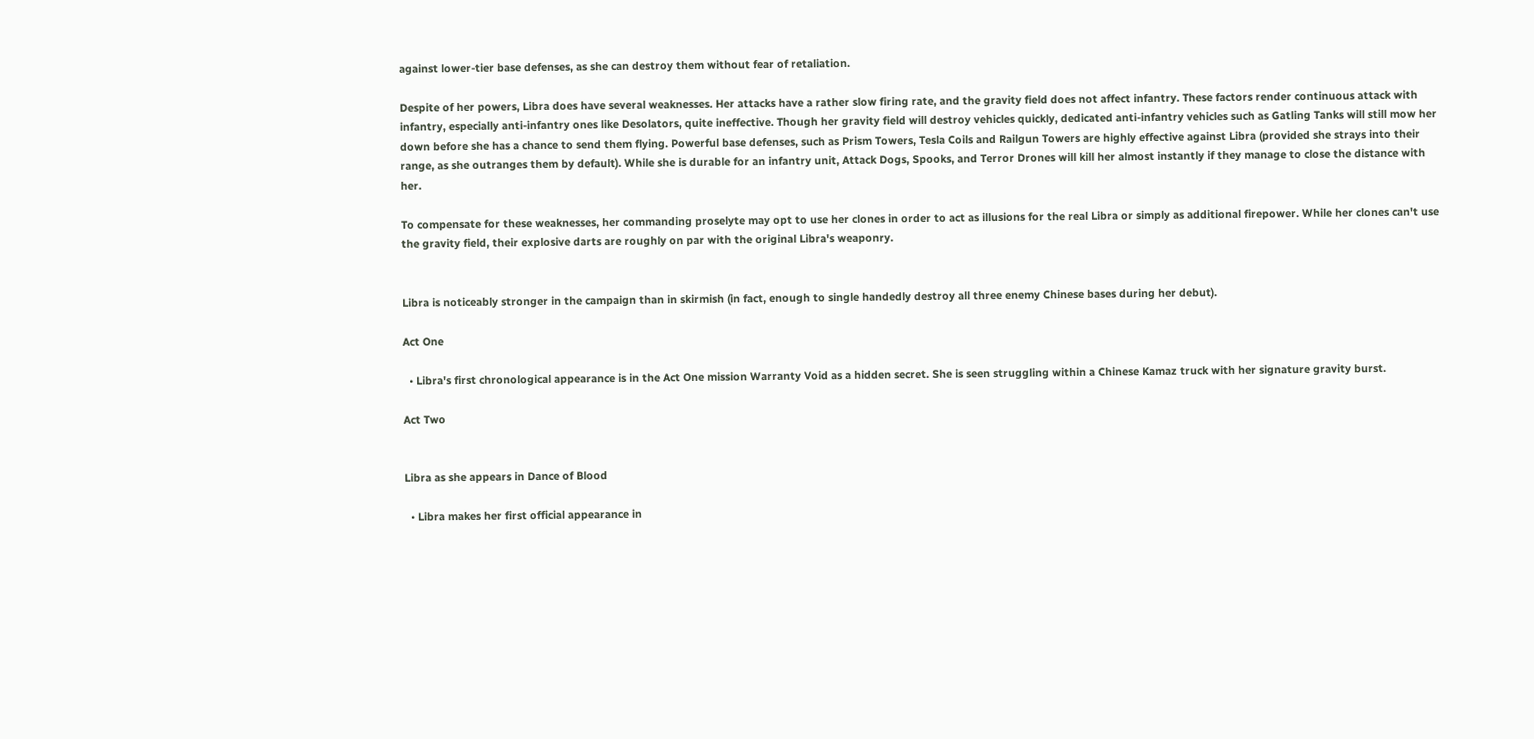against lower-tier base defenses, as she can destroy them without fear of retaliation.

Despite of her powers, Libra does have several weaknesses. Her attacks have a rather slow firing rate, and the gravity field does not affect infantry. These factors render continuous attack with infantry, especially anti-infantry ones like Desolators, quite ineffective. Though her gravity field will destroy vehicles quickly, dedicated anti-infantry vehicles such as Gatling Tanks will still mow her down before she has a chance to send them flying. Powerful base defenses, such as Prism Towers, Tesla Coils and Railgun Towers are highly effective against Libra (provided she strays into their range, as she outranges them by default). While she is durable for an infantry unit, Attack Dogs, Spooks, and Terror Drones will kill her almost instantly if they manage to close the distance with her.

To compensate for these weaknesses, her commanding proselyte may opt to use her clones in order to act as illusions for the real Libra or simply as additional firepower. While her clones can't use the gravity field, their explosive darts are roughly on par with the original Libra's weaponry.


Libra is noticeably stronger in the campaign than in skirmish (in fact, enough to single handedly destroy all three enemy Chinese bases during her debut).

Act One

  • Libra's first chronological appearance is in the Act One mission Warranty Void as a hidden secret. She is seen struggling within a Chinese Kamaz truck with her signature gravity burst.

Act Two


Libra as she appears in Dance of Blood

  • Libra makes her first official appearance in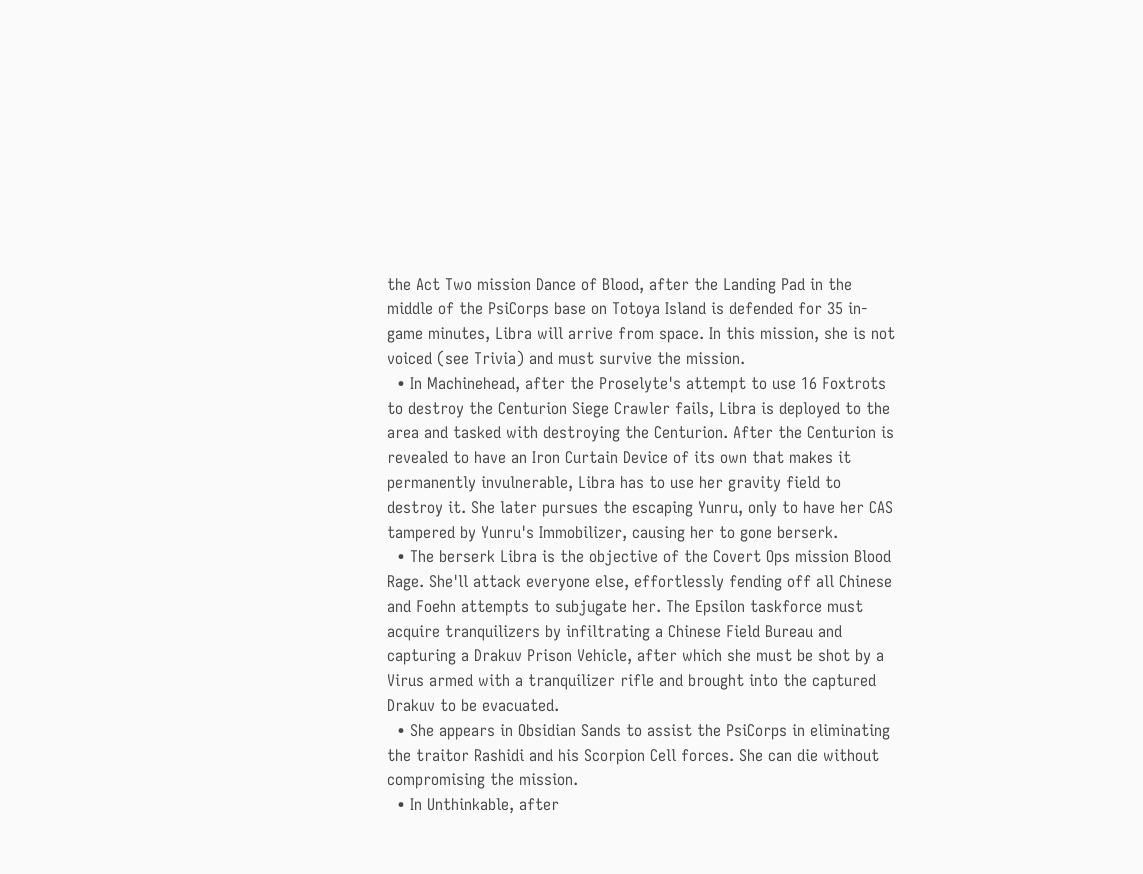the Act Two mission Dance of Blood, after the Landing Pad in the middle of the PsiCorps base on Totoya Island is defended for 35 in-game minutes, Libra will arrive from space. In this mission, she is not voiced (see Trivia) and must survive the mission.
  • In Machinehead, after the Proselyte's attempt to use 16 Foxtrots to destroy the Centurion Siege Crawler fails, Libra is deployed to the area and tasked with destroying the Centurion. After the Centurion is revealed to have an Iron Curtain Device of its own that makes it permanently invulnerable, Libra has to use her gravity field to destroy it. She later pursues the escaping Yunru, only to have her CAS tampered by Yunru's Immobilizer, causing her to gone berserk.
  • The berserk Libra is the objective of the Covert Ops mission Blood Rage. She'll attack everyone else, effortlessly fending off all Chinese and Foehn attempts to subjugate her. The Epsilon taskforce must acquire tranquilizers by infiltrating a Chinese Field Bureau and capturing a Drakuv Prison Vehicle, after which she must be shot by a Virus armed with a tranquilizer rifle and brought into the captured Drakuv to be evacuated.
  • She appears in Obsidian Sands to assist the PsiCorps in eliminating the traitor Rashidi and his Scorpion Cell forces. She can die without compromising the mission.
  • In Unthinkable, after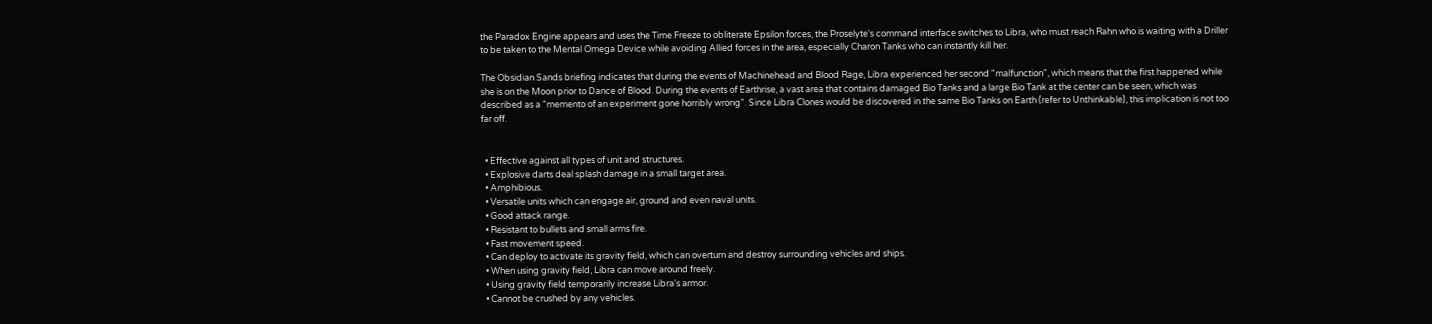the Paradox Engine appears and uses the Time Freeze to obliterate Epsilon forces, the Proselyte's command interface switches to Libra, who must reach Rahn who is waiting with a Driller to be taken to the Mental Omega Device while avoiding Allied forces in the area, especially Charon Tanks who can instantly kill her.

The Obsidian Sands briefing indicates that during the events of Machinehead and Blood Rage, Libra experienced her second "malfunction", which means that the first happened while she is on the Moon prior to Dance of Blood. During the events of Earthrise, a vast area that contains damaged Bio Tanks and a large Bio Tank at the center can be seen, which was described as a "memento of an experiment gone horribly wrong". Since Libra Clones would be discovered in the same Bio Tanks on Earth (refer to Unthinkable), this implication is not too far off.


  • Effective against all types of unit and structures.
  • Explosive darts deal splash damage in a small target area.
  • Amphibious.
  • Versatile units which can engage air, ground and even naval units.
  • Good attack range.
  • Resistant to bullets and small arms fire.
  • Fast movement speed.
  • Can deploy to activate its gravity field, which can overturn and destroy surrounding vehicles and ships.
  • When using gravity field, Libra can move around freely.
  • Using gravity field temporarily increase Libra's armor.
  • Cannot be crushed by any vehicles.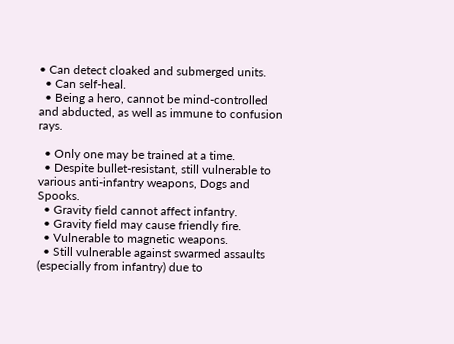• Can detect cloaked and submerged units.
  • Can self-heal.
  • Being a hero, cannot be mind-controlled and abducted, as well as immune to confusion rays.

  • Only one may be trained at a time.
  • Despite bullet-resistant, still vulnerable to various anti-infantry weapons, Dogs and Spooks.
  • Gravity field cannot affect infantry.
  • Gravity field may cause friendly fire.
  • Vulnerable to magnetic weapons.
  • Still vulnerable against swarmed assaults (especially from infantry) due to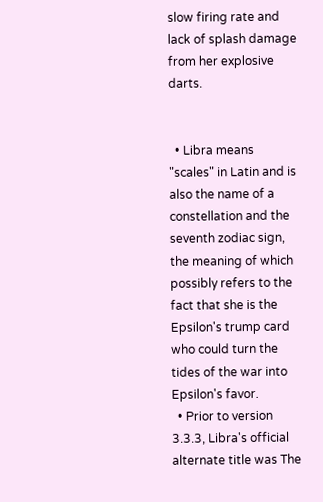slow firing rate and lack of splash damage from her explosive darts.


  • Libra means "scales" in Latin and is also the name of a constellation and the seventh zodiac sign, the meaning of which possibly refers to the fact that she is the Epsilon's trump card who could turn the tides of the war into Epsilon's favor.
  • Prior to version 3.3.3, Libra's official alternate title was The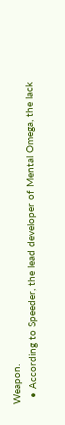Weapon.
  • According to Speeder, the lead developer of Mental Omega, the lack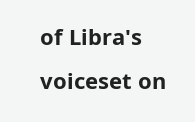of Libra's voiceset on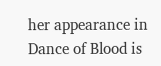her appearance in Dance of Blood is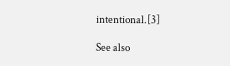intentional.[3]

See also